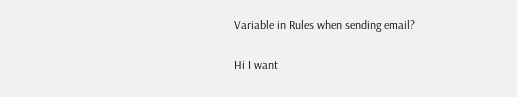Variable in Rules when sending email?

Hi I want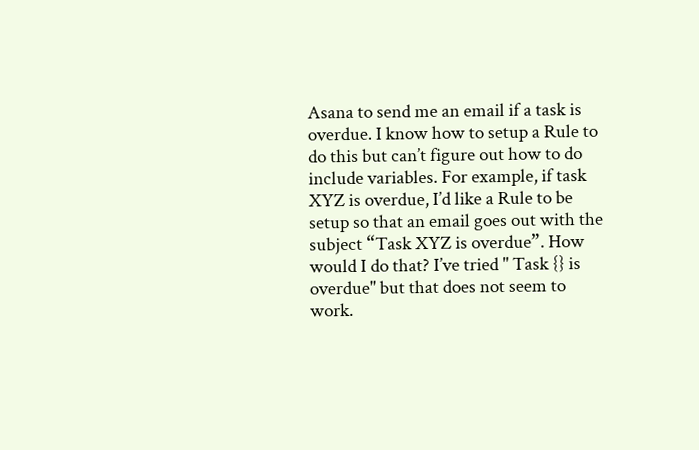Asana to send me an email if a task is overdue. I know how to setup a Rule to do this but can’t figure out how to do include variables. For example, if task XYZ is overdue, I’d like a Rule to be setup so that an email goes out with the subject “Task XYZ is overdue”. How would I do that? I’ve tried " Task {} is overdue" but that does not seem to work.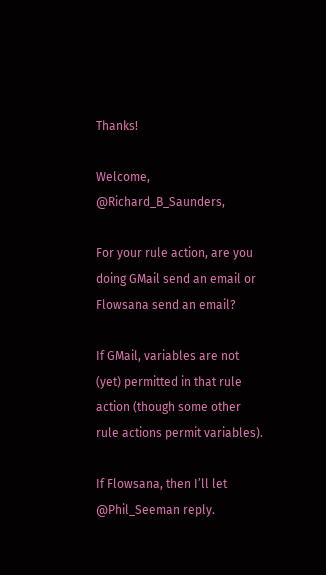Thanks!

Welcome, @Richard_B_Saunders,

For your rule action, are you doing GMail send an email or Flowsana send an email?

If GMail, variables are not (yet) permitted in that rule action (though some other rule actions permit variables).

If Flowsana, then I’ll let @Phil_Seeman reply.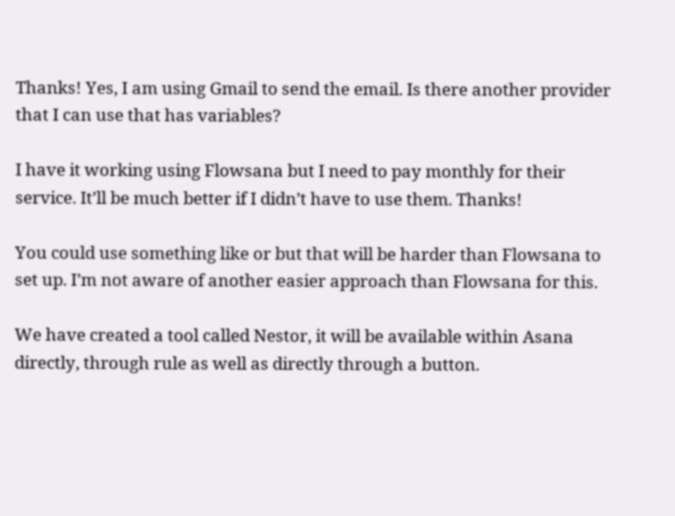Thanks! Yes, I am using Gmail to send the email. Is there another provider that I can use that has variables?

I have it working using Flowsana but I need to pay monthly for their service. It’ll be much better if I didn’t have to use them. Thanks!

You could use something like or but that will be harder than Flowsana to set up. I’m not aware of another easier approach than Flowsana for this.

We have created a tool called Nestor, it will be available within Asana directly, through rule as well as directly through a button.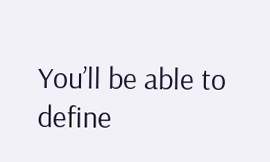You’ll be able to define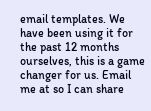email templates. We have been using it for the past 12 months ourselves, this is a game changer for us. Email me at so I can share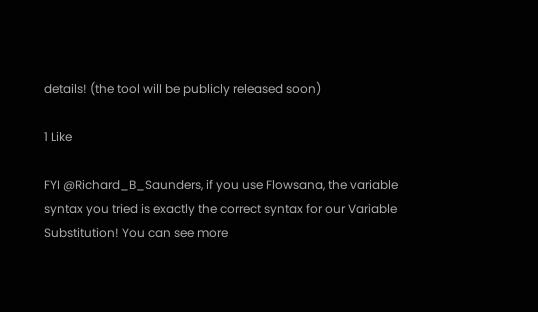details! (the tool will be publicly released soon)

1 Like

FYI @Richard_B_Saunders, if you use Flowsana, the variable syntax you tried is exactly the correct syntax for our Variable Substitution! You can see more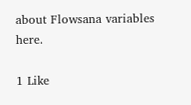about Flowsana variables here.

1 Like